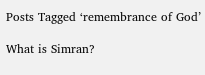Posts Tagged ‘remembrance of God’

What is Simran?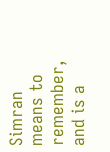Simran means to remember, and is a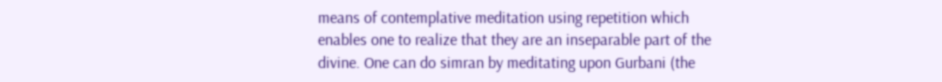means of contemplative meditation using repetition which enables one to realize that they are an inseparable part of the divine. One can do simran by meditating upon Gurbani (the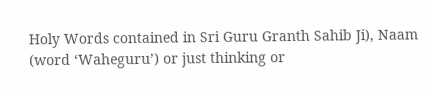Holy Words contained in Sri Guru Granth Sahib Ji), Naam (word ‘Waheguru’) or just thinking or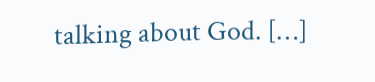talking about God. […]